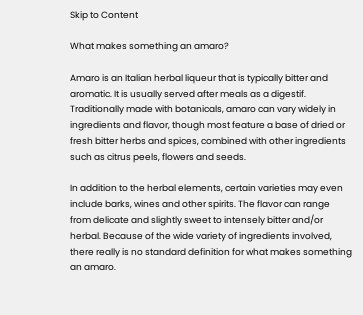Skip to Content

What makes something an amaro?

Amaro is an Italian herbal liqueur that is typically bitter and aromatic. It is usually served after meals as a digestif. Traditionally made with botanicals, amaro can vary widely in ingredients and flavor, though most feature a base of dried or fresh bitter herbs and spices, combined with other ingredients such as citrus peels, flowers and seeds.

In addition to the herbal elements, certain varieties may even include barks, wines and other spirits. The flavor can range from delicate and slightly sweet to intensely bitter and/or herbal. Because of the wide variety of ingredients involved, there really is no standard definition for what makes something an amaro.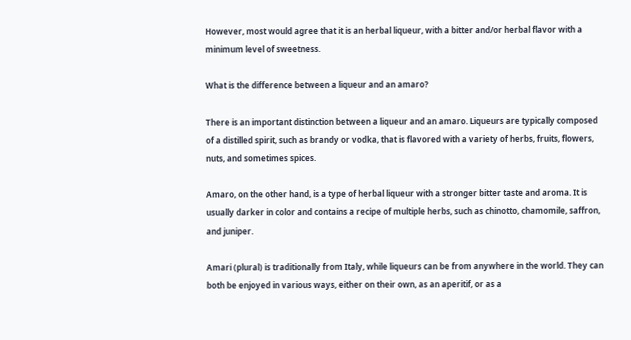However, most would agree that it is an herbal liqueur, with a bitter and/or herbal flavor with a minimum level of sweetness.

What is the difference between a liqueur and an amaro?

There is an important distinction between a liqueur and an amaro. Liqueurs are typically composed of a distilled spirit, such as brandy or vodka, that is flavored with a variety of herbs, fruits, flowers, nuts, and sometimes spices.

Amaro, on the other hand, is a type of herbal liqueur with a stronger bitter taste and aroma. It is usually darker in color and contains a recipe of multiple herbs, such as chinotto, chamomile, saffron, and juniper.

Amari (plural) is traditionally from Italy, while liqueurs can be from anywhere in the world. They can both be enjoyed in various ways, either on their own, as an aperitif, or as a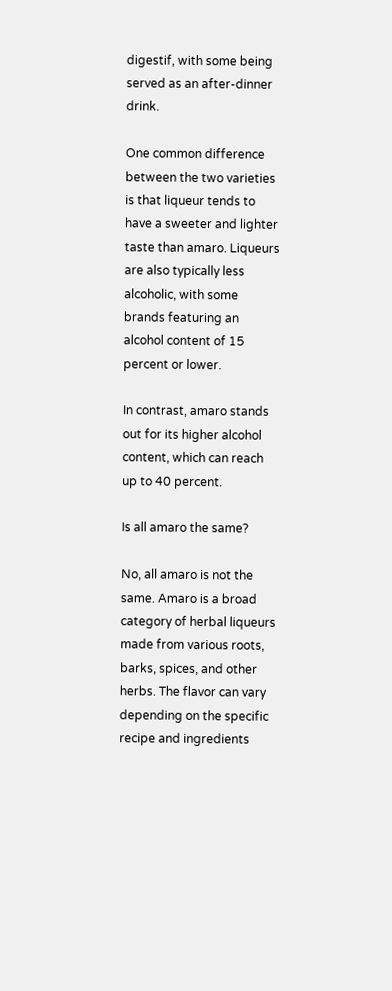digestif, with some being served as an after-dinner drink.

One common difference between the two varieties is that liqueur tends to have a sweeter and lighter taste than amaro. Liqueurs are also typically less alcoholic, with some brands featuring an alcohol content of 15 percent or lower.

In contrast, amaro stands out for its higher alcohol content, which can reach up to 40 percent.

Is all amaro the same?

No, all amaro is not the same. Amaro is a broad category of herbal liqueurs made from various roots, barks, spices, and other herbs. The flavor can vary depending on the specific recipe and ingredients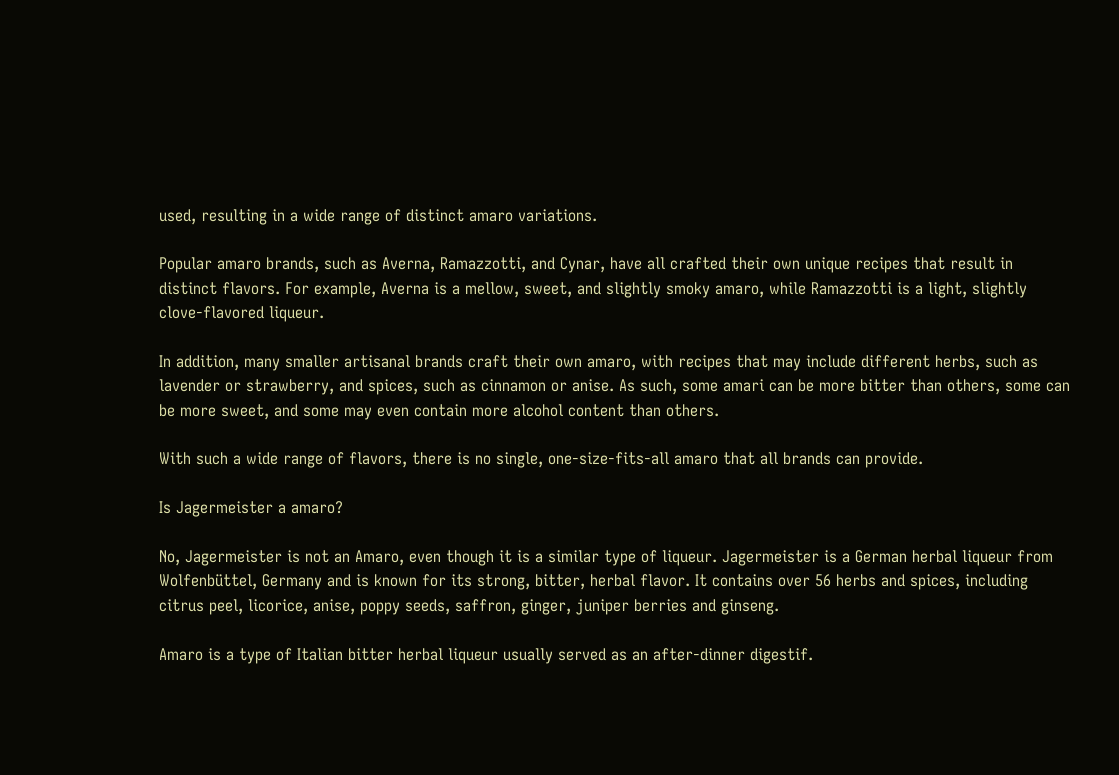used, resulting in a wide range of distinct amaro variations.

Popular amaro brands, such as Averna, Ramazzotti, and Cynar, have all crafted their own unique recipes that result in distinct flavors. For example, Averna is a mellow, sweet, and slightly smoky amaro, while Ramazzotti is a light, slightly clove-flavored liqueur.

In addition, many smaller artisanal brands craft their own amaro, with recipes that may include different herbs, such as lavender or strawberry, and spices, such as cinnamon or anise. As such, some amari can be more bitter than others, some can be more sweet, and some may even contain more alcohol content than others.

With such a wide range of flavors, there is no single, one-size-fits-all amaro that all brands can provide.

Is Jagermeister a amaro?

No, Jagermeister is not an Amaro, even though it is a similar type of liqueur. Jagermeister is a German herbal liqueur from Wolfenbüttel, Germany and is known for its strong, bitter, herbal flavor. It contains over 56 herbs and spices, including citrus peel, licorice, anise, poppy seeds, saffron, ginger, juniper berries and ginseng.

Amaro is a type of Italian bitter herbal liqueur usually served as an after-dinner digestif.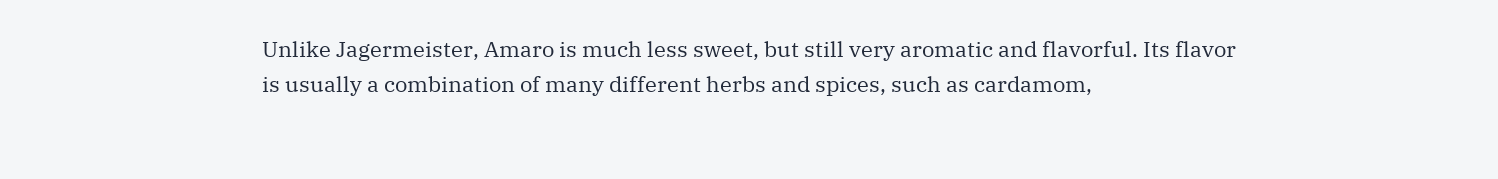Unlike Jagermeister, Amaro is much less sweet, but still very aromatic and flavorful. Its flavor is usually a combination of many different herbs and spices, such as cardamom,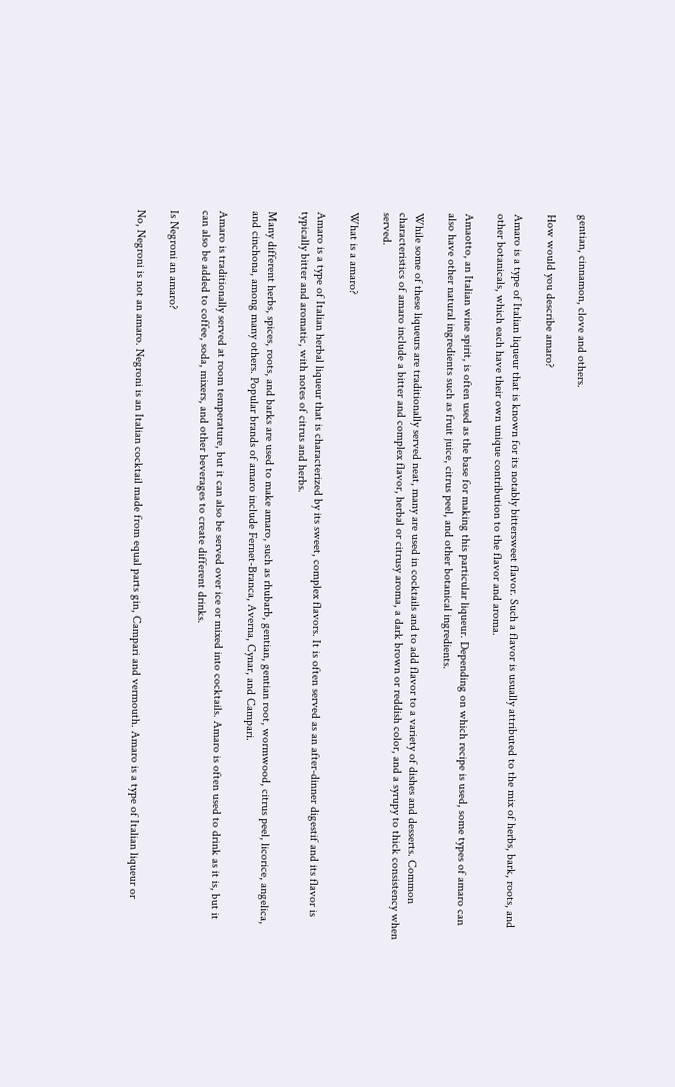gentian, cinnamon, clove and others.

How would you describe amaro?

Amaro is a type of Italian liqueur that is known for its notably bittersweet flavor. Such a flavor is usually attributed to the mix of herbs, bark, roots, and other botanicals, which each have their own unique contribution to the flavor and aroma.

Amaotto, an Italian wine spirit, is often used as the base for making this particular liqueur. Depending on which recipe is used, some types of amaro can also have other natural ingredients such as fruit juice, citrus peel, and other botanical ingredients.

While some of these liqueurs are traditionally served neat, many are used in cocktails and to add flavor to a variety of dishes and desserts. Common characteristics of amaro include a bitter and complex flavor, herbal or citrusy aroma, a dark brown or reddish color, and a syrupy to thick consistency when served.

What is a amaro?

Amaro is a type of Italian herbal liqueur that is characterized by its sweet, complex flavors. It is often served as an after-dinner digestif and its flavor is typically bitter and aromatic, with notes of citrus and herbs.

Many different herbs, spices, roots, and barks are used to make amaro, such as rhubarb, gentian, gentian root, wormwood, citrus peel, licorice, angelica, and cinchona, among many others. Popular brands of amaro include Fernet-Branca, Averna, Cynar, and Campari.

Amaro is traditionally served at room temperature, but it can also be served over ice or mixed into cocktails. Amaro is often used to drink as it is, but it can also be added to coffee, soda, mixers, and other beverages to create different drinks.

Is Negroni an amaro?

No, Negroni is not an amaro. Negroni is an Italian cocktail made from equal parts gin, Campari and vermouth. Amaro is a type of Italian liqueur or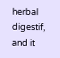herbal digestif, and it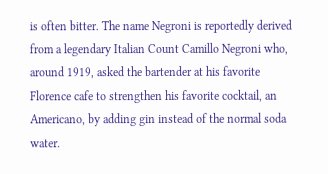is often bitter. The name Negroni is reportedly derived from a legendary Italian Count Camillo Negroni who, around 1919, asked the bartender at his favorite Florence cafe to strengthen his favorite cocktail, an Americano, by adding gin instead of the normal soda water.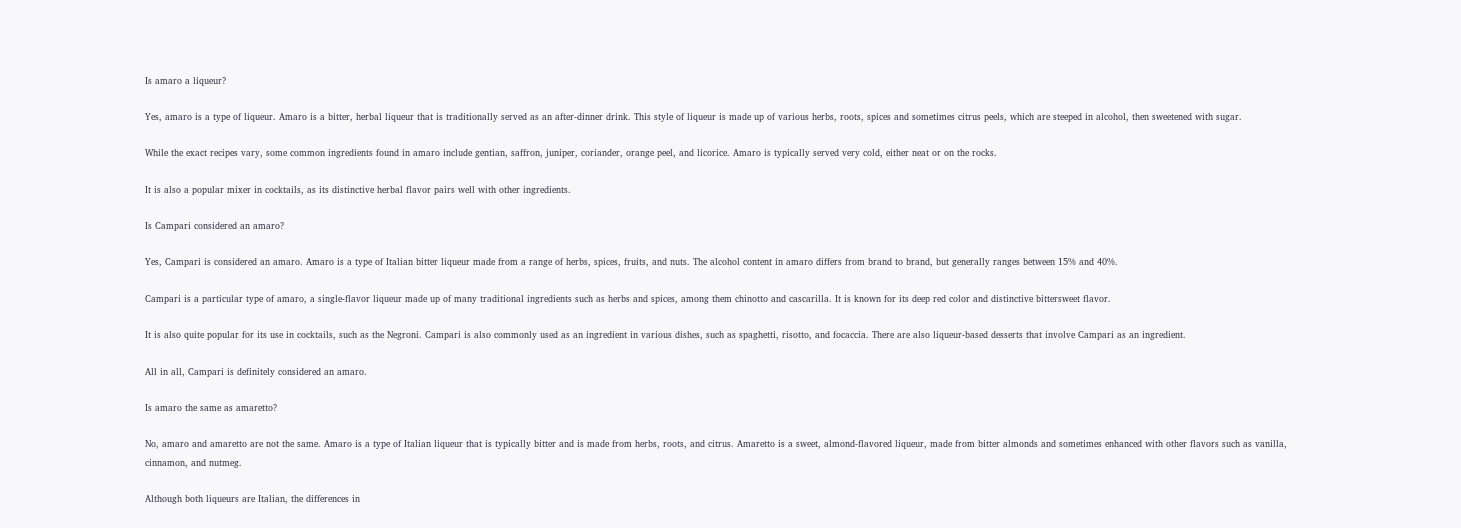Is amaro a liqueur?

Yes, amaro is a type of liqueur. Amaro is a bitter, herbal liqueur that is traditionally served as an after-dinner drink. This style of liqueur is made up of various herbs, roots, spices and sometimes citrus peels, which are steeped in alcohol, then sweetened with sugar.

While the exact recipes vary, some common ingredients found in amaro include gentian, saffron, juniper, coriander, orange peel, and licorice. Amaro is typically served very cold, either neat or on the rocks.

It is also a popular mixer in cocktails, as its distinctive herbal flavor pairs well with other ingredients.

Is Campari considered an amaro?

Yes, Campari is considered an amaro. Amaro is a type of Italian bitter liqueur made from a range of herbs, spices, fruits, and nuts. The alcohol content in amaro differs from brand to brand, but generally ranges between 15% and 40%.

Campari is a particular type of amaro, a single-flavor liqueur made up of many traditional ingredients such as herbs and spices, among them chinotto and cascarilla. It is known for its deep red color and distinctive bittersweet flavor.

It is also quite popular for its use in cocktails, such as the Negroni. Campari is also commonly used as an ingredient in various dishes, such as spaghetti, risotto, and focaccia. There are also liqueur-based desserts that involve Campari as an ingredient.

All in all, Campari is definitely considered an amaro.

Is amaro the same as amaretto?

No, amaro and amaretto are not the same. Amaro is a type of Italian liqueur that is typically bitter and is made from herbs, roots, and citrus. Amaretto is a sweet, almond-flavored liqueur, made from bitter almonds and sometimes enhanced with other flavors such as vanilla, cinnamon, and nutmeg.

Although both liqueurs are Italian, the differences in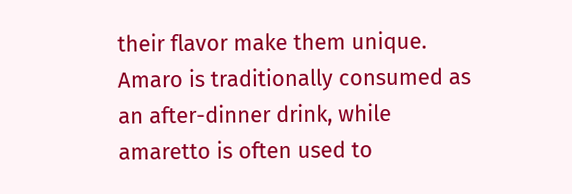their flavor make them unique. Amaro is traditionally consumed as an after-dinner drink, while amaretto is often used to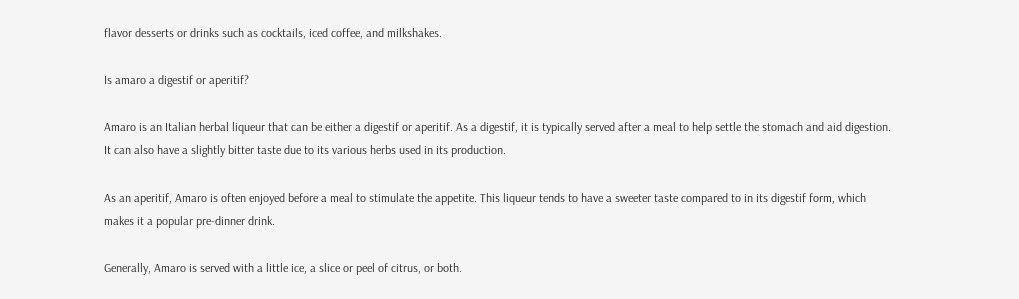flavor desserts or drinks such as cocktails, iced coffee, and milkshakes.

Is amaro a digestif or aperitif?

Amaro is an Italian herbal liqueur that can be either a digestif or aperitif. As a digestif, it is typically served after a meal to help settle the stomach and aid digestion. It can also have a slightly bitter taste due to its various herbs used in its production.

As an aperitif, Amaro is often enjoyed before a meal to stimulate the appetite. This liqueur tends to have a sweeter taste compared to in its digestif form, which makes it a popular pre-dinner drink.

Generally, Amaro is served with a little ice, a slice or peel of citrus, or both.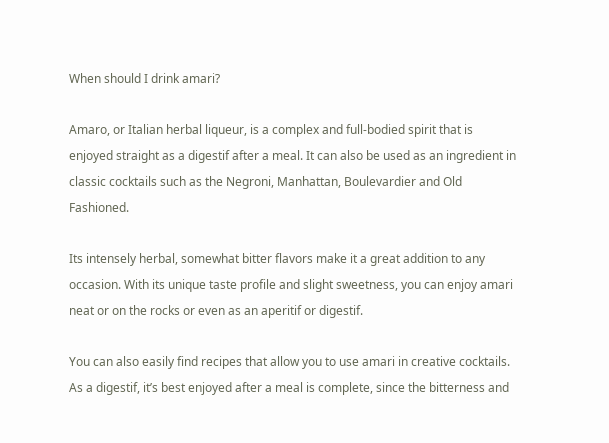When should I drink amari?

Amaro, or Italian herbal liqueur, is a complex and full-bodied spirit that is enjoyed straight as a digestif after a meal. It can also be used as an ingredient in classic cocktails such as the Negroni, Manhattan, Boulevardier and Old Fashioned.

Its intensely herbal, somewhat bitter flavors make it a great addition to any occasion. With its unique taste profile and slight sweetness, you can enjoy amari neat or on the rocks or even as an aperitif or digestif.

You can also easily find recipes that allow you to use amari in creative cocktails. As a digestif, it’s best enjoyed after a meal is complete, since the bitterness and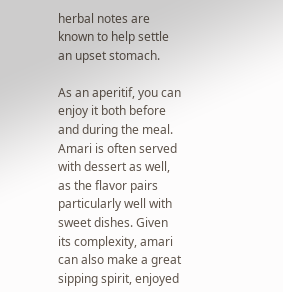herbal notes are known to help settle an upset stomach.

As an aperitif, you can enjoy it both before and during the meal. Amari is often served with dessert as well, as the flavor pairs particularly well with sweet dishes. Given its complexity, amari can also make a great sipping spirit, enjoyed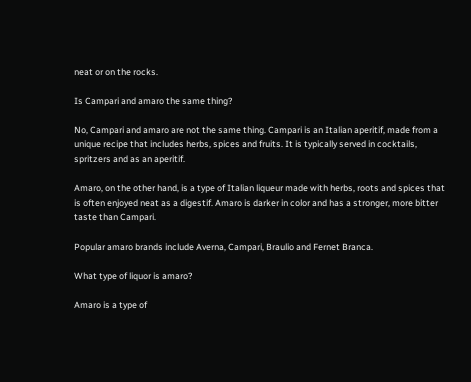neat or on the rocks.

Is Campari and amaro the same thing?

No, Campari and amaro are not the same thing. Campari is an Italian aperitif, made from a unique recipe that includes herbs, spices and fruits. It is typically served in cocktails, spritzers and as an aperitif.

Amaro, on the other hand, is a type of Italian liqueur made with herbs, roots and spices that is often enjoyed neat as a digestif. Amaro is darker in color and has a stronger, more bitter taste than Campari.

Popular amaro brands include Averna, Campari, Braulio and Fernet Branca.

What type of liquor is amaro?

Amaro is a type of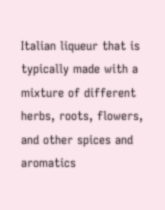Italian liqueur that is typically made with a mixture of different herbs, roots, flowers, and other spices and aromatics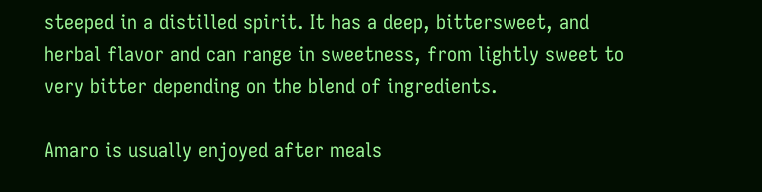steeped in a distilled spirit. It has a deep, bittersweet, and herbal flavor and can range in sweetness, from lightly sweet to very bitter depending on the blend of ingredients.

Amaro is usually enjoyed after meals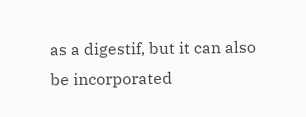as a digestif, but it can also be incorporated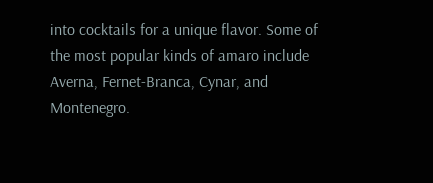into cocktails for a unique flavor. Some of the most popular kinds of amaro include Averna, Fernet-Branca, Cynar, and Montenegro.